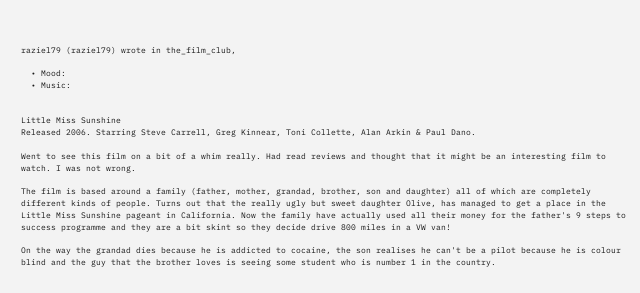raziel79 (raziel79) wrote in the_film_club,

  • Mood:
  • Music:


Little Miss Sunshine
Released 2006. Starring Steve Carrell, Greg Kinnear, Toni Collette, Alan Arkin & Paul Dano.

Went to see this film on a bit of a whim really. Had read reviews and thought that it might be an interesting film to watch. I was not wrong.

The film is based around a family (father, mother, grandad, brother, son and daughter) all of which are completely different kinds of people. Turns out that the really ugly but sweet daughter Olive, has managed to get a place in the Little Miss Sunshine pageant in California. Now the family have actually used all their money for the father's 9 steps to success programme and they are a bit skint so they decide drive 800 miles in a VW van!

On the way the grandad dies because he is addicted to cocaine, the son realises he can't be a pilot because he is colour blind and the guy that the brother loves is seeing some student who is number 1 in the country.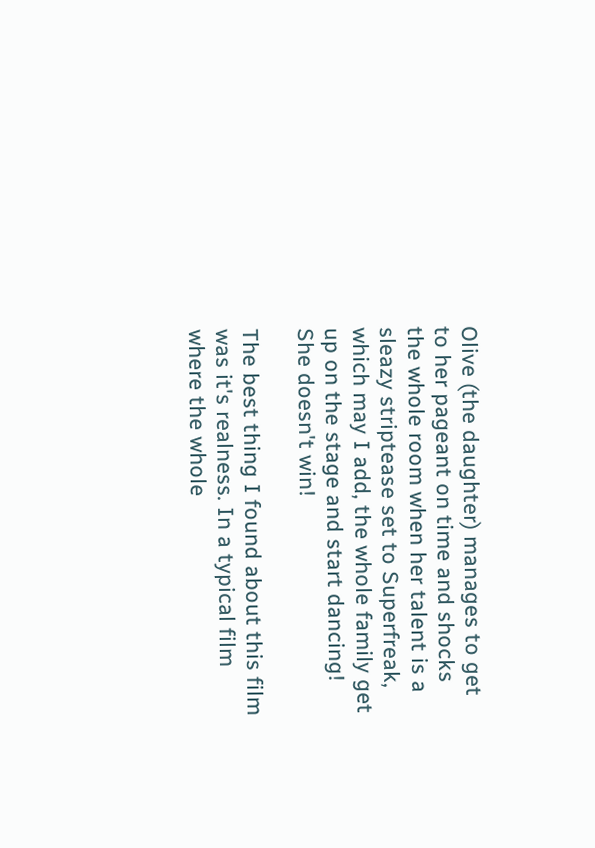Olive (the daughter) manages to get to her pageant on time and shocks the whole room when her talent is a sleazy striptease set to Superfreak, which may I add, the whole family get up on the stage and start dancing! She doesn't win!

The best thing I found about this film was it's realness. In a typical film where the whole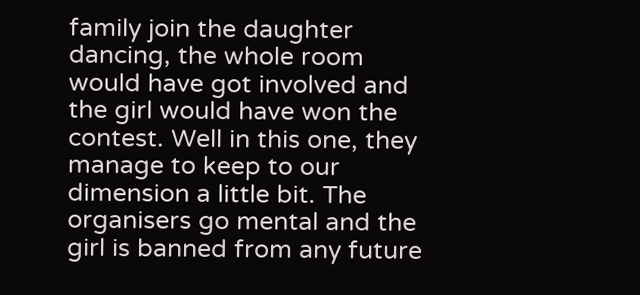family join the daughter dancing, the whole room would have got involved and the girl would have won the contest. Well in this one, they manage to keep to our dimension a little bit. The organisers go mental and the girl is banned from any future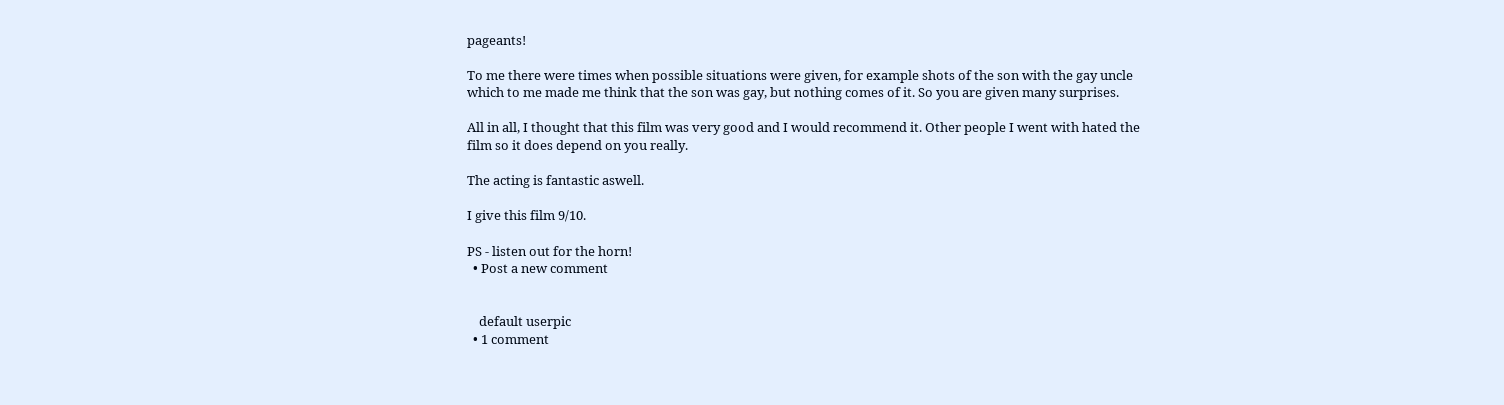pageants!

To me there were times when possible situations were given, for example shots of the son with the gay uncle which to me made me think that the son was gay, but nothing comes of it. So you are given many surprises.

All in all, I thought that this film was very good and I would recommend it. Other people I went with hated the film so it does depend on you really.

The acting is fantastic aswell.

I give this film 9/10.

PS - listen out for the horn!
  • Post a new comment


    default userpic
  • 1 comment